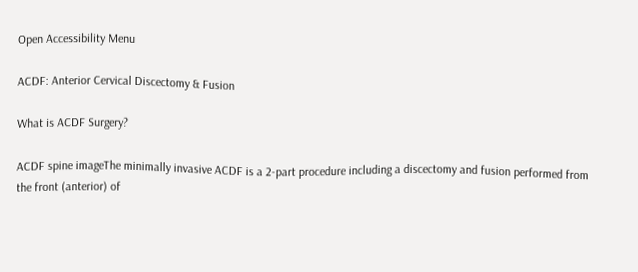Open Accessibility Menu

ACDF: Anterior Cervical Discectomy & Fusion

What is ACDF Surgery?

ACDF spine imageThe minimally invasive ACDF is a 2-part procedure including a discectomy and fusion performed from the front (anterior) of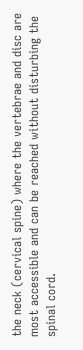the neck (cervical spine) where the vertebrae and disc are most accessible and can be reached without disturbing the spinal cord.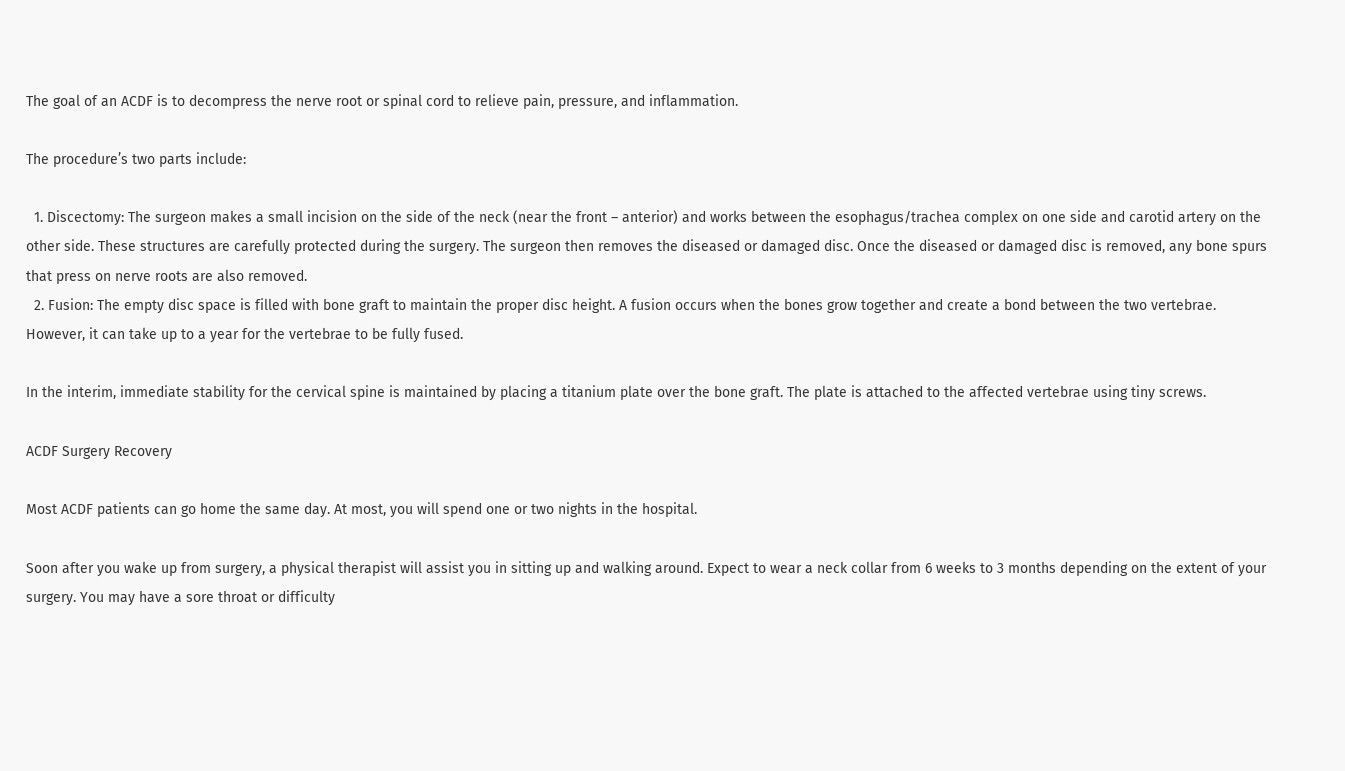The goal of an ACDF is to decompress the nerve root or spinal cord to relieve pain, pressure, and inflammation.

The procedure’s two parts include:

  1. Discectomy: The surgeon makes a small incision on the side of the neck (near the front – anterior) and works between the esophagus/trachea complex on one side and carotid artery on the other side. These structures are carefully protected during the surgery. The surgeon then removes the diseased or damaged disc. Once the diseased or damaged disc is removed, any bone spurs that press on nerve roots are also removed.
  2. Fusion: The empty disc space is filled with bone graft to maintain the proper disc height. A fusion occurs when the bones grow together and create a bond between the two vertebrae. However, it can take up to a year for the vertebrae to be fully fused.

In the interim, immediate stability for the cervical spine is maintained by placing a titanium plate over the bone graft. The plate is attached to the affected vertebrae using tiny screws.

ACDF Surgery Recovery

Most ACDF patients can go home the same day. At most, you will spend one or two nights in the hospital.

Soon after you wake up from surgery, a physical therapist will assist you in sitting up and walking around. Expect to wear a neck collar from 6 weeks to 3 months depending on the extent of your surgery. You may have a sore throat or difficulty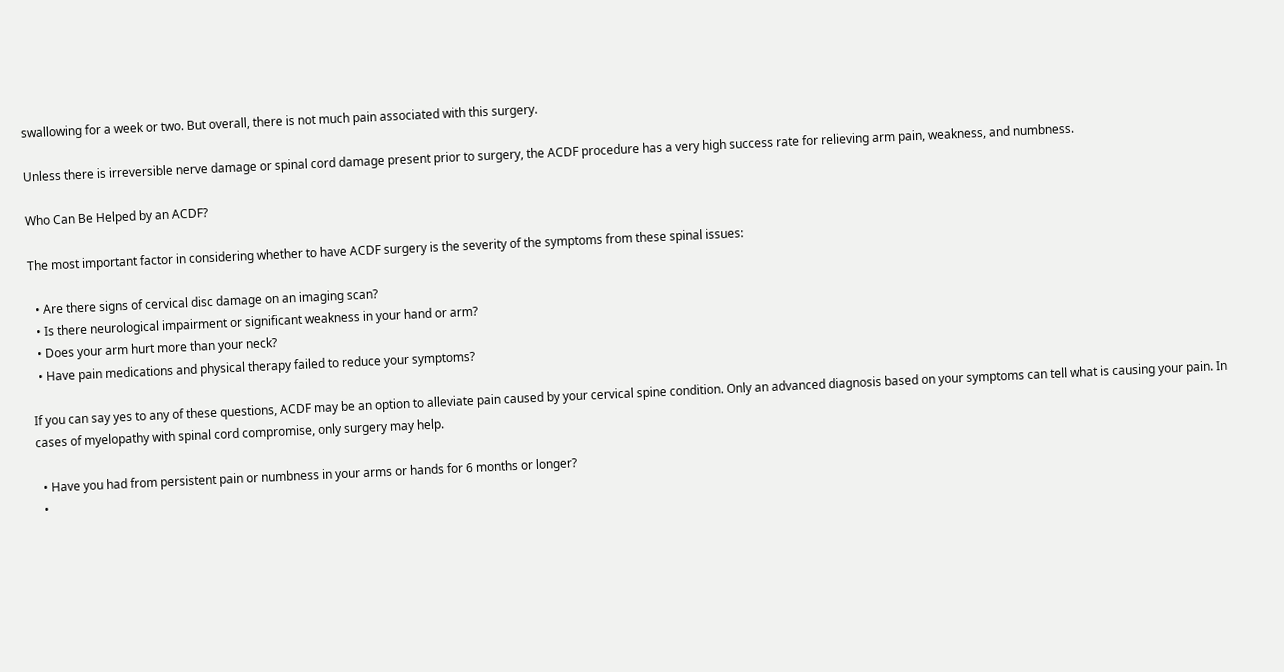swallowing for a week or two. But overall, there is not much pain associated with this surgery.

Unless there is irreversible nerve damage or spinal cord damage present prior to surgery, the ACDF procedure has a very high success rate for relieving arm pain, weakness, and numbness.

Who Can Be Helped by an ACDF?

The most important factor in considering whether to have ACDF surgery is the severity of the symptoms from these spinal issues:

  • Are there signs of cervical disc damage on an imaging scan?
  • Is there neurological impairment or significant weakness in your hand or arm?
  • Does your arm hurt more than your neck?
  • Have pain medications and physical therapy failed to reduce your symptoms?

If you can say yes to any of these questions, ACDF may be an option to alleviate pain caused by your cervical spine condition. Only an advanced diagnosis based on your symptoms can tell what is causing your pain. In cases of myelopathy with spinal cord compromise, only surgery may help.

  • Have you had from persistent pain or numbness in your arms or hands for 6 months or longer?
  •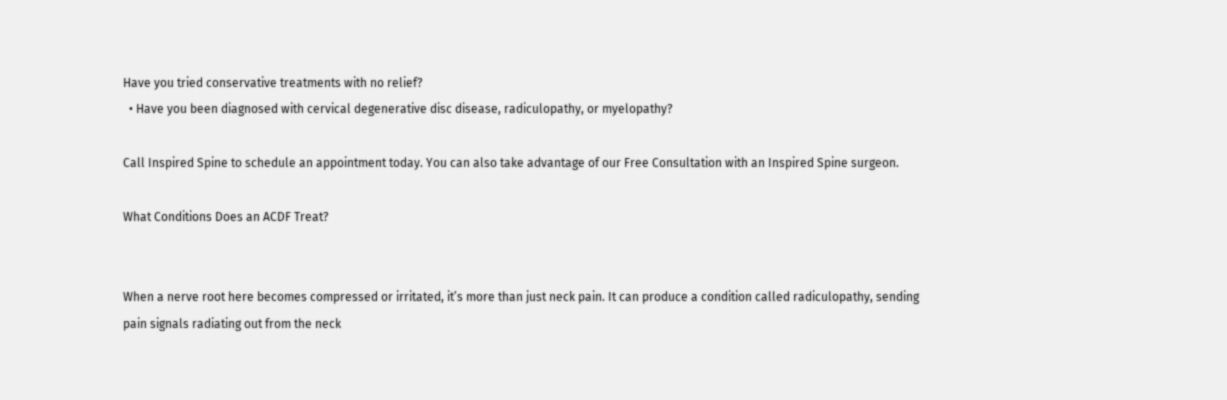Have you tried conservative treatments with no relief?
  • Have you been diagnosed with cervical degenerative disc disease, radiculopathy, or myelopathy?

Call Inspired Spine to schedule an appointment today. You can also take advantage of our Free Consultation with an Inspired Spine surgeon.

What Conditions Does an ACDF Treat?


When a nerve root here becomes compressed or irritated, it’s more than just neck pain. It can produce a condition called radiculopathy, sending pain signals radiating out from the neck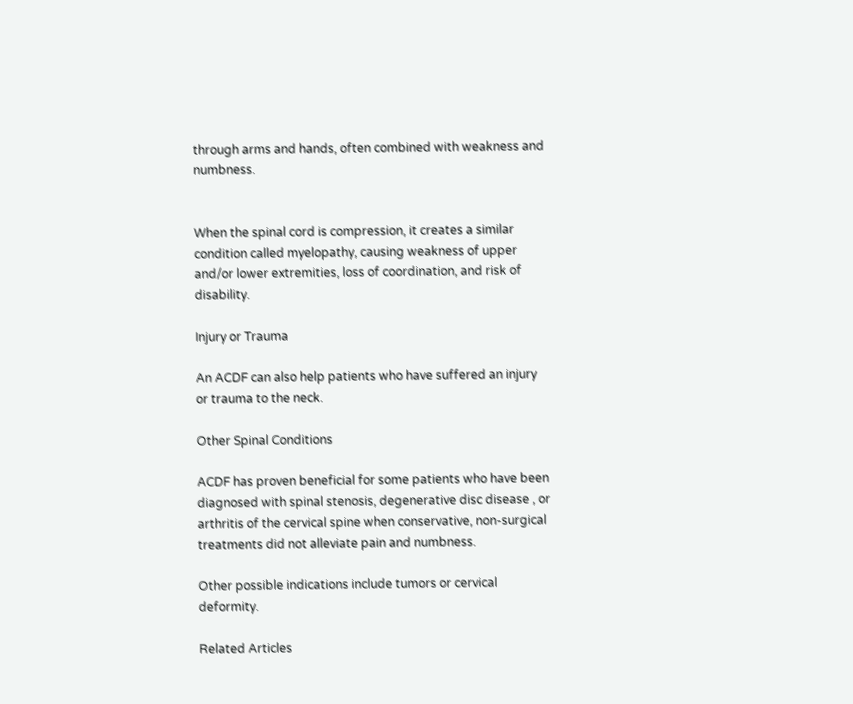through arms and hands, often combined with weakness and numbness.


When the spinal cord is compression, it creates a similar condition called myelopathy, causing weakness of upper and/or lower extremities, loss of coordination, and risk of disability.

Injury or Trauma

An ACDF can also help patients who have suffered an injury or trauma to the neck.

Other Spinal Conditions

ACDF has proven beneficial for some patients who have been diagnosed with spinal stenosis, degenerative disc disease , or arthritis of the cervical spine when conservative, non-surgical treatments did not alleviate pain and numbness.

Other possible indications include tumors or cervical deformity.

Related Articles